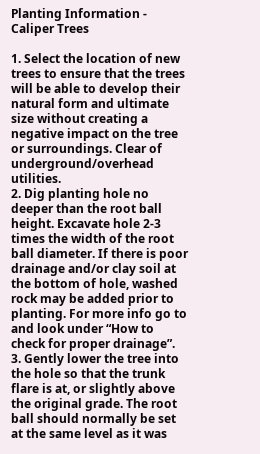Planting Information - Caliper Trees

1. Select the location of new trees to ensure that the trees will be able to develop their natural form and ultimate size without creating a negative impact on the tree or surroundings. Clear of underground/overhead utilities.
2. Dig planting hole no deeper than the root ball height. Excavate hole 2-3 times the width of the root ball diameter. If there is poor drainage and/or clay soil at the bottom of hole, washed rock may be added prior to planting. For more info go to and look under “How to check for proper drainage”.
3. Gently lower the tree into the hole so that the trunk flare is at, or slightly above the original grade. The root ball should normally be set at the same level as it was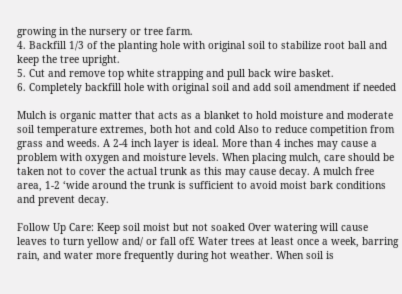growing in the nursery or tree farm.
4. Backfill 1/3 of the planting hole with original soil to stabilize root ball and keep the tree upright.
5. Cut and remove top white strapping and pull back wire basket.
6. Completely backfill hole with original soil and add soil amendment if needed

Mulch is organic matter that acts as a blanket to hold moisture and moderate soil temperature extremes, both hot and cold Also to reduce competition from grass and weeds. A 2-4 inch layer is ideal. More than 4 inches may cause a problem with oxygen and moisture levels. When placing mulch, care should be taken not to cover the actual trunk as this may cause decay. A mulch free area, 1-2 ‘wide around the trunk is sufficient to avoid moist bark conditions and prevent decay.

Follow Up Care: Keep soil moist but not soaked Over watering will cause leaves to turn yellow and/ or fall of£ Water trees at least once a week, barring rain, and water more frequently during hot weather. When soil is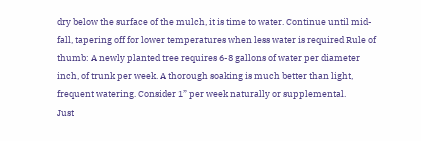dry below the surface of the mulch, it is time to water. Continue until mid-fall, tapering off for lower temperatures when less water is required Rule of thumb: A newly planted tree requires 6-8 gallons of water per diameter inch, of trunk per week. A thorough soaking is much better than light, frequent watering. Consider 1” per week naturally or supplemental.
Just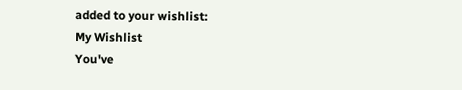added to your wishlist:
My Wishlist
You've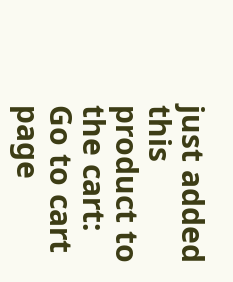just added this product to the cart:
Go to cart page